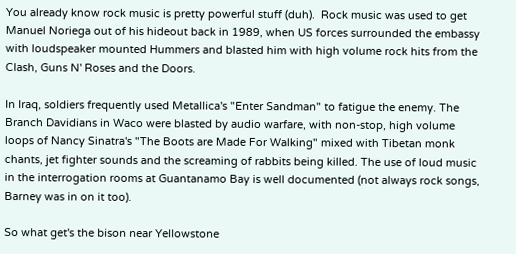You already know rock music is pretty powerful stuff (duh).  Rock music was used to get Manuel Noriega out of his hideout back in 1989, when US forces surrounded the embassy with loudspeaker mounted Hummers and blasted him with high volume rock hits from the Clash, Guns N' Roses and the Doors.

In Iraq, soldiers frequently used Metallica's "Enter Sandman" to fatigue the enemy. The Branch Davidians in Waco were blasted by audio warfare, with non-stop, high volume loops of Nancy Sinatra's "The Boots are Made For Walking" mixed with Tibetan monk chants, jet fighter sounds and the screaming of rabbits being killed. The use of loud music in the interrogation rooms at Guantanamo Bay is well documented (not always rock songs, Barney was in on it too).

So what get's the bison near Yellowstone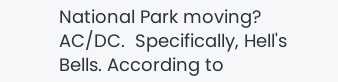National Park moving? AC/DC.  Specifically, Hell's Bells. According to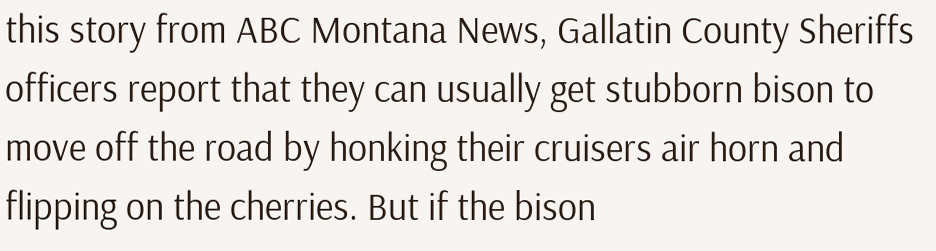this story from ABC Montana News, Gallatin County Sheriffs officers report that they can usually get stubborn bison to move off the road by honking their cruisers air horn and flipping on the cherries. But if the bison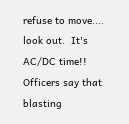refuse to move.... look out.  It's AC/DC time!! Officers say that blasting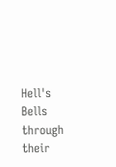Hell's Bells through their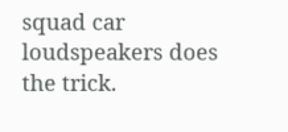squad car loudspeakers does the trick.